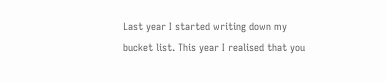Last year I started writing down my bucket list. This year I realised that you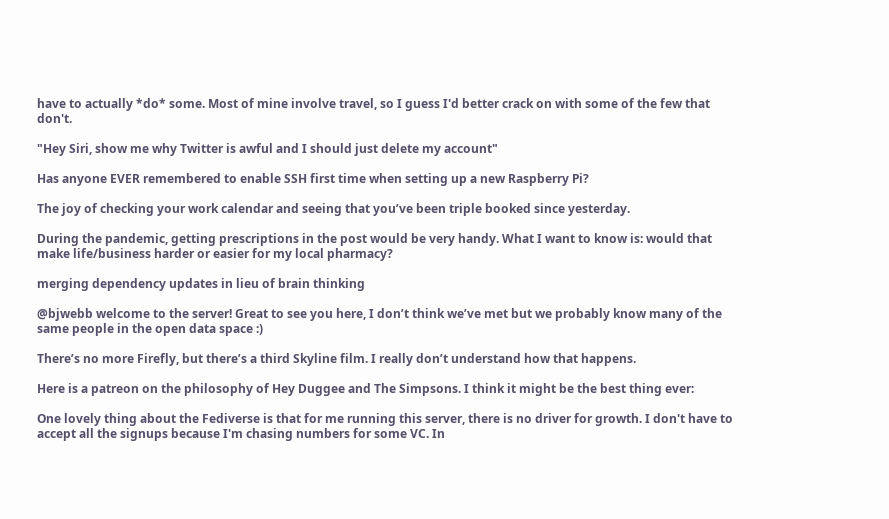have to actually *do* some. Most of mine involve travel, so I guess I'd better crack on with some of the few that don't.

"Hey Siri, show me why Twitter is awful and I should just delete my account"

Has anyone EVER remembered to enable SSH first time when setting up a new Raspberry Pi?

The joy of checking your work calendar and seeing that you’ve been triple booked since yesterday.

During the pandemic, getting prescriptions in the post would be very handy. What I want to know is: would that make life/business harder or easier for my local pharmacy?

merging dependency updates in lieu of brain thinking

@bjwebb welcome to the server! Great to see you here, I don’t think we’ve met but we probably know many of the same people in the open data space :)

There’s no more Firefly, but there’s a third Skyline film. I really don’t understand how that happens.

Here is a patreon on the philosophy of Hey Duggee and The Simpsons. I think it might be the best thing ever:

One lovely thing about the Fediverse is that for me running this server, there is no driver for growth. I don't have to accept all the signups because I'm chasing numbers for some VC. In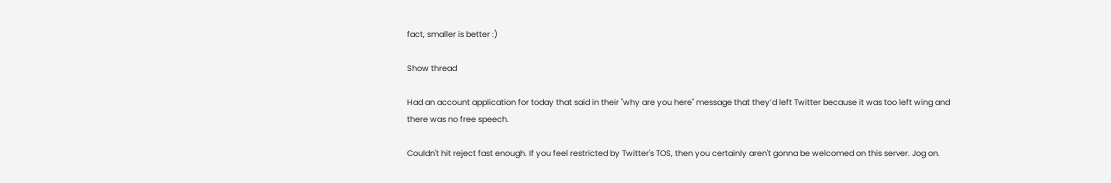fact, smaller is better :)

Show thread

Had an account application for today that said in their "why are you here" message that they’d left Twitter because it was too left wing and there was no free speech.

Couldn't hit reject fast enough. If you feel restricted by Twitter's TOS, then you certainly aren't gonna be welcomed on this server. Jog on.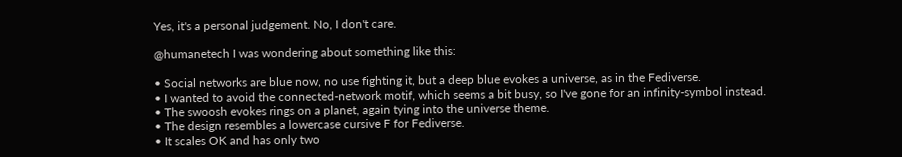Yes, it's a personal judgement. No, I don't care.

@humanetech I was wondering about something like this:

• Social networks are blue now, no use fighting it, but a deep blue evokes a universe, as in the Fediverse.
• I wanted to avoid the connected-network motif, which seems a bit busy, so I've gone for an infinity-symbol instead.
• The swoosh evokes rings on a planet, again tying into the universe theme.
• The design resembles a lowercase cursive F for Fediverse.
• It scales OK and has only two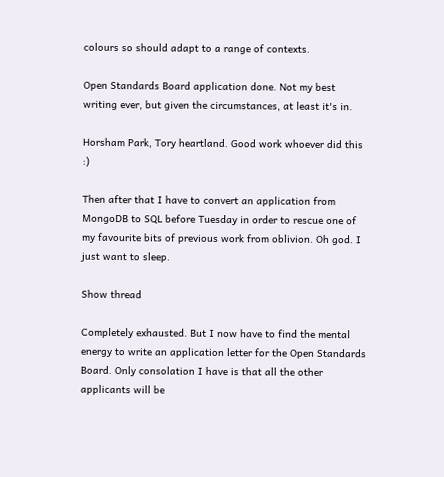colours so should adapt to a range of contexts.

Open Standards Board application done. Not my best writing ever, but given the circumstances, at least it's in.

Horsham Park, Tory heartland. Good work whoever did this :)

Then after that I have to convert an application from MongoDB to SQL before Tuesday in order to rescue one of my favourite bits of previous work from oblivion. Oh god. I just want to sleep.

Show thread

Completely exhausted. But I now have to find the mental energy to write an application letter for the Open Standards Board. Only consolation I have is that all the other applicants will be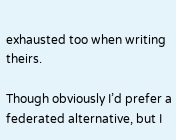exhausted too when writing theirs.

Though obviously I’d prefer a federated alternative, but I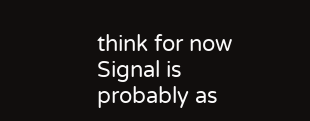think for now Signal is probably as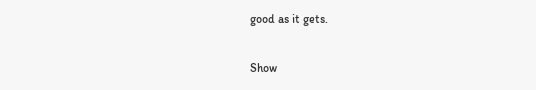good as it gets.

Show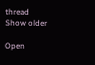thread
Show older

Open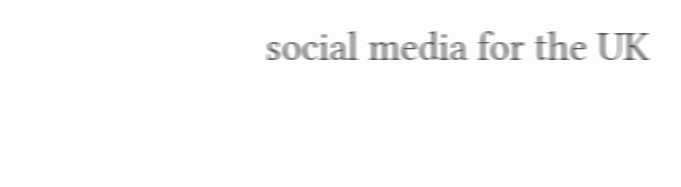social media for the UK